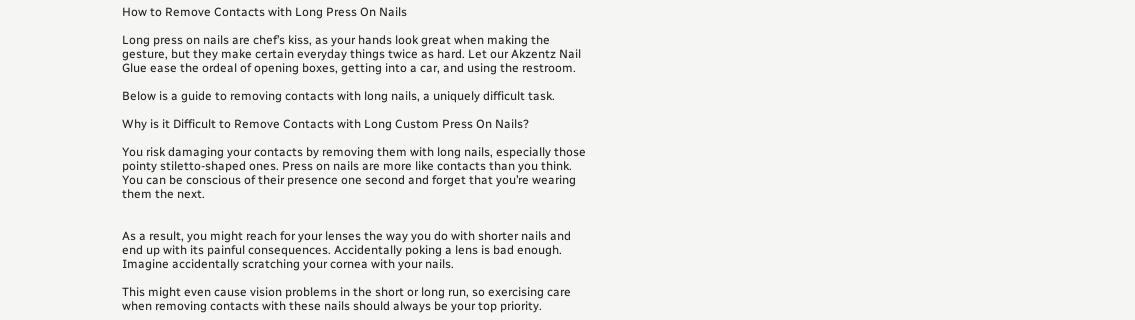How to Remove Contacts with Long Press On Nails

Long press on nails are chef’s kiss, as your hands look great when making the gesture, but they make certain everyday things twice as hard. Let our Akzentz Nail Glue ease the ordeal of opening boxes, getting into a car, and using the restroom.

Below is a guide to removing contacts with long nails, a uniquely difficult task.

Why is it Difficult to Remove Contacts with Long Custom Press On Nails?

You risk damaging your contacts by removing them with long nails, especially those pointy stiletto-shaped ones. Press on nails are more like contacts than you think. You can be conscious of their presence one second and forget that you’re wearing them the next.


As a result, you might reach for your lenses the way you do with shorter nails and end up with its painful consequences. Accidentally poking a lens is bad enough. Imagine accidentally scratching your cornea with your nails.

This might even cause vision problems in the short or long run, so exercising care when removing contacts with these nails should always be your top priority.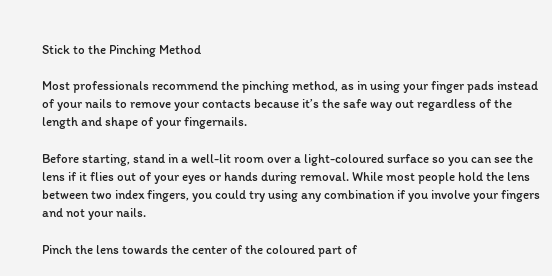Stick to the Pinching Method

Most professionals recommend the pinching method, as in using your finger pads instead of your nails to remove your contacts because it’s the safe way out regardless of the length and shape of your fingernails.

Before starting, stand in a well-lit room over a light-coloured surface so you can see the lens if it flies out of your eyes or hands during removal. While most people hold the lens between two index fingers, you could try using any combination if you involve your fingers and not your nails.

Pinch the lens towards the center of the coloured part of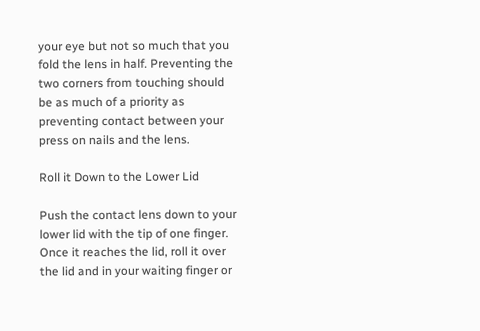your eye but not so much that you fold the lens in half. Preventing the two corners from touching should be as much of a priority as preventing contact between your press on nails and the lens.

Roll it Down to the Lower Lid

Push the contact lens down to your lower lid with the tip of one finger. Once it reaches the lid, roll it over the lid and in your waiting finger or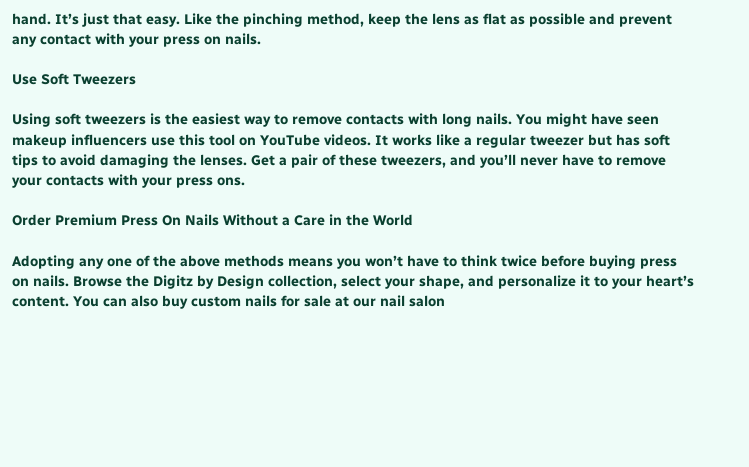hand. It’s just that easy. Like the pinching method, keep the lens as flat as possible and prevent any contact with your press on nails.

Use Soft Tweezers

Using soft tweezers is the easiest way to remove contacts with long nails. You might have seen makeup influencers use this tool on YouTube videos. It works like a regular tweezer but has soft tips to avoid damaging the lenses. Get a pair of these tweezers, and you’ll never have to remove your contacts with your press ons.

Order Premium Press On Nails Without a Care in the World

Adopting any one of the above methods means you won’t have to think twice before buying press on nails. Browse the Digitz by Design collection, select your shape, and personalize it to your heart’s content. You can also buy custom nails for sale at our nail salon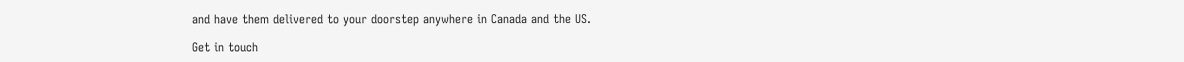and have them delivered to your doorstep anywhere in Canada and the US.

Get in touch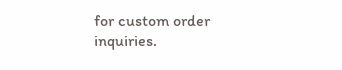for custom order inquiries.